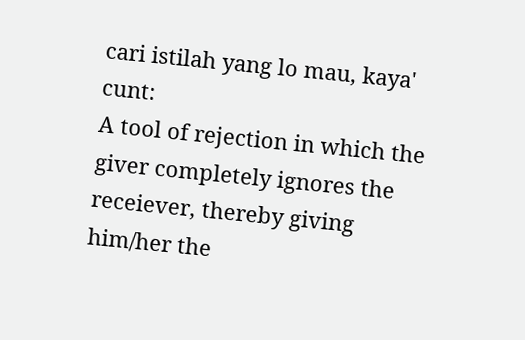cari istilah yang lo mau, kaya' cunt:
A tool of rejection in which the giver completely ignores the receiever, thereby giving him/her the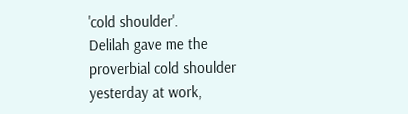'cold shoulder'.
Delilah gave me the proverbial cold shoulder yesterday at work,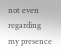not even regarding my presence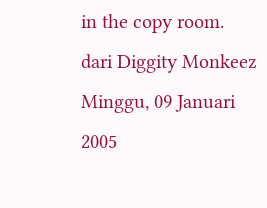in the copy room.
dari Diggity Monkeez Minggu, 09 Januari 2005